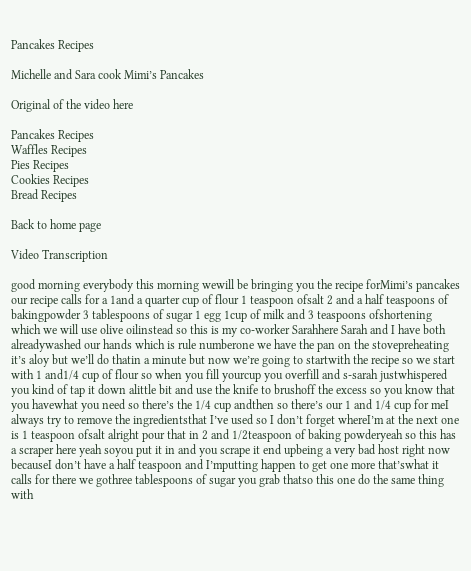Pancakes Recipes

Michelle and Sara cook Mimi’s Pancakes

Original of the video here

Pancakes Recipes
Waffles Recipes
Pies Recipes
Cookies Recipes
Bread Recipes

Back to home page

Video Transcription

good morning everybody this morning wewill be bringing you the recipe forMimi’s pancakes our recipe calls for a 1and a quarter cup of flour 1 teaspoon ofsalt 2 and a half teaspoons of bakingpowder 3 tablespoons of sugar 1 egg 1cup of milk and 3 teaspoons ofshortening which we will use olive oilinstead so this is my co-worker Sarahhere Sarah and I have both alreadywashed our hands which is rule numberone we have the pan on the stovepreheating it’s aloy but we’ll do thatin a minute but now we’re going to startwith the recipe so we start with 1 and1/4 cup of flour so when you fill yourcup you overfill and s-sarah justwhispered you kind of tap it down alittle bit and use the knife to brushoff the excess so you know that you havewhat you need so there’s the 1/4 cup andthen so there’s our 1 and 1/4 cup for meI always try to remove the ingredientsthat I’ve used so I don’t forget whereI’m at the next one is 1 teaspoon ofsalt alright pour that in 2 and 1/2teaspoon of baking powderyeah so this has a scraper here yeah soyou put it in and you scrape it end upbeing a very bad host right now becauseI don’t have a half teaspoon and I’mputting happen to get one more that’swhat it calls for there we gothree tablespoons of sugar you grab thatso this one do the same thing with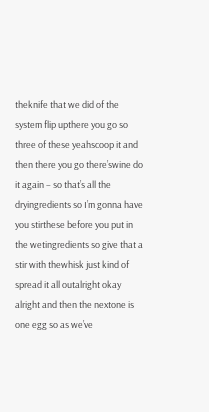theknife that we did of the system flip upthere you go so three of these yeahscoop it and then there you go there’swine do it again – so that’s all the dryingredients so I’m gonna have you stirthese before you put in the wetingredients so give that a stir with thewhisk just kind of spread it all outalright okay alright and then the nextone is one egg so as we’ve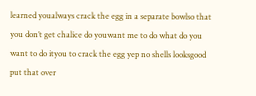learned youalways crack the egg in a separate bowlso that you don’t get chalice do youwant me to do what do you want to do ityou to crack the egg yep no shells looksgood put that over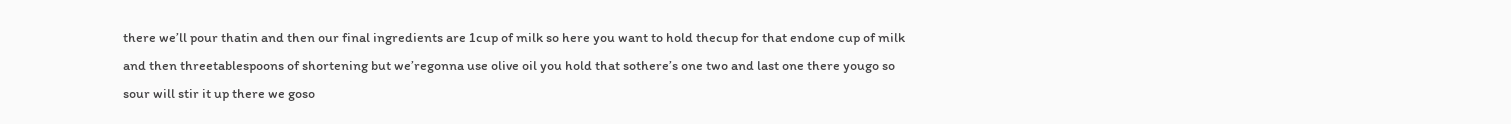there we’ll pour thatin and then our final ingredients are 1cup of milk so here you want to hold thecup for that endone cup of milk and then threetablespoons of shortening but we’regonna use olive oil you hold that sothere’s one two and last one there yougo so sour will stir it up there we goso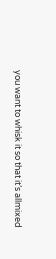you want to whisk it so that it’s allmixed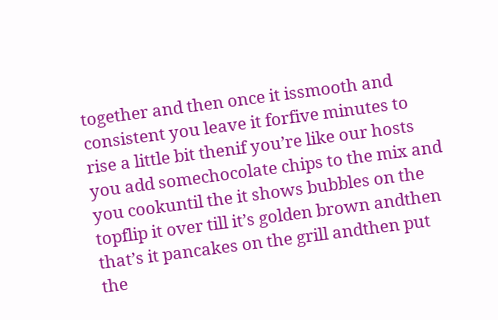together and then once it issmooth and consistent you leave it forfive minutes to rise a little bit thenif you’re like our hosts you add somechocolate chips to the mix and you cookuntil the it shows bubbles on the topflip it over till it’s golden brown andthen that’s it pancakes on the grill andthen put the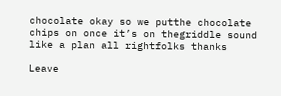chocolate okay so we putthe chocolate chips on once it’s on thegriddle sound like a plan all rightfolks thanks

Leave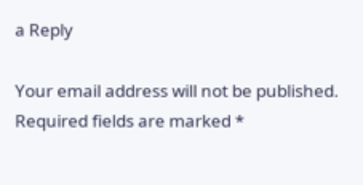a Reply

Your email address will not be published. Required fields are marked *